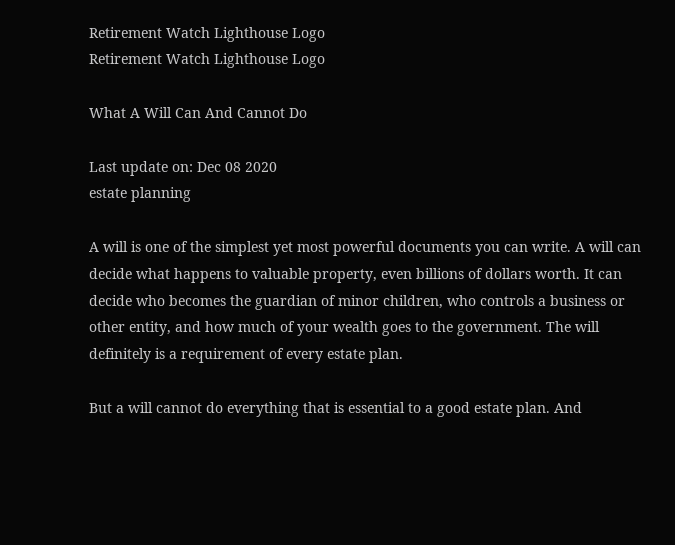Retirement Watch Lighthouse Logo
Retirement Watch Lighthouse Logo

What A Will Can And Cannot Do

Last update on: Dec 08 2020
estate planning

A will is one of the simplest yet most powerful documents you can write. A will can decide what happens to valuable property, even billions of dollars worth. It can decide who becomes the guardian of minor children, who controls a business or other entity, and how much of your wealth goes to the government. The will definitely is a requirement of every estate plan.

But a will cannot do everything that is essential to a good estate plan. And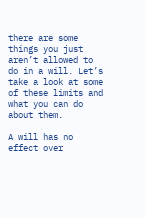there are some things you just aren’t allowed to do in a will. Let’s take a look at some of these limits and what you can do about them.

A will has no effect over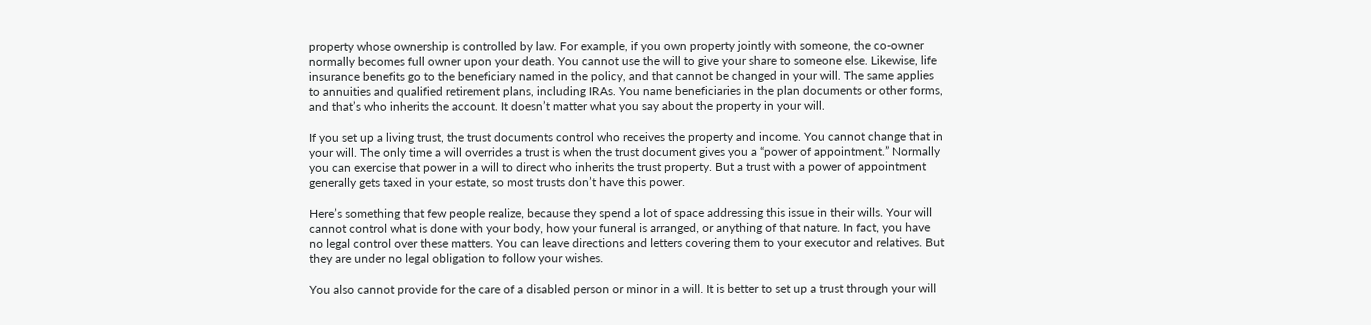property whose ownership is controlled by law. For example, if you own property jointly with someone, the co-owner normally becomes full owner upon your death. You cannot use the will to give your share to someone else. Likewise, life insurance benefits go to the beneficiary named in the policy, and that cannot be changed in your will. The same applies to annuities and qualified retirement plans, including IRAs. You name beneficiaries in the plan documents or other forms, and that’s who inherits the account. It doesn’t matter what you say about the property in your will.

If you set up a living trust, the trust documents control who receives the property and income. You cannot change that in your will. The only time a will overrides a trust is when the trust document gives you a “power of appointment.” Normally you can exercise that power in a will to direct who inherits the trust property. But a trust with a power of appointment generally gets taxed in your estate, so most trusts don’t have this power.

Here’s something that few people realize, because they spend a lot of space addressing this issue in their wills. Your will cannot control what is done with your body, how your funeral is arranged, or anything of that nature. In fact, you have no legal control over these matters. You can leave directions and letters covering them to your executor and relatives. But they are under no legal obligation to follow your wishes.

You also cannot provide for the care of a disabled person or minor in a will. It is better to set up a trust through your will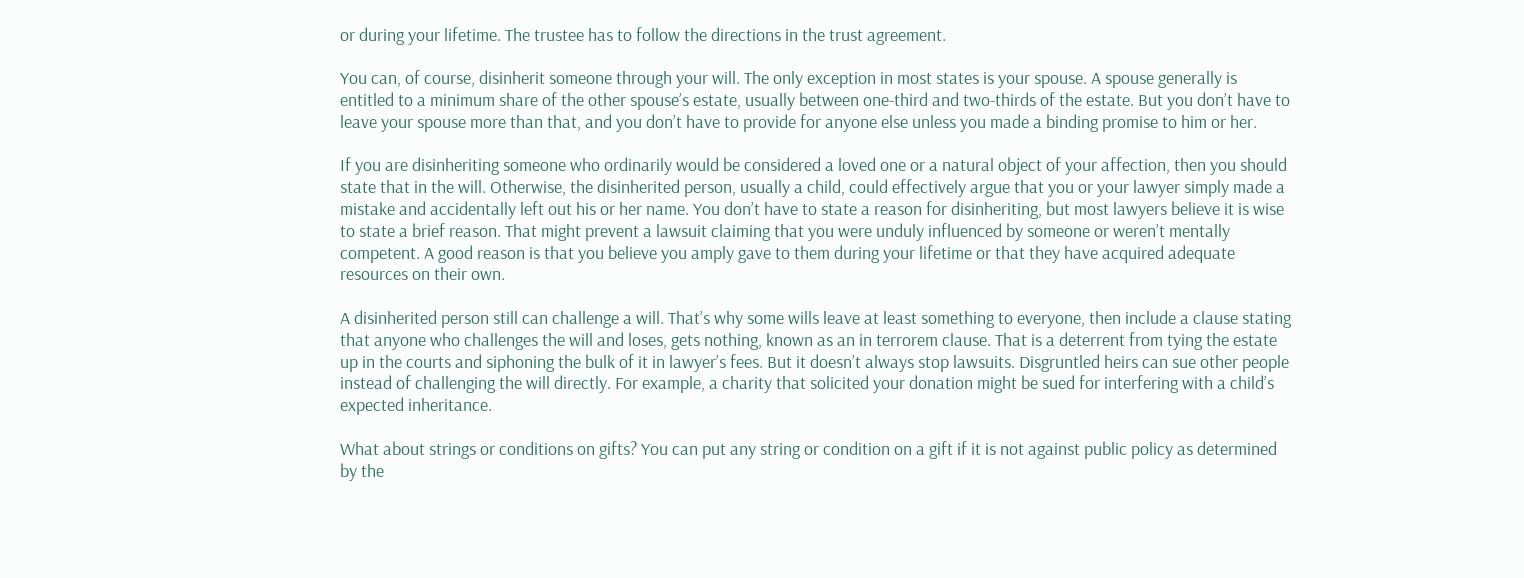or during your lifetime. The trustee has to follow the directions in the trust agreement.

You can, of course, disinherit someone through your will. The only exception in most states is your spouse. A spouse generally is entitled to a minimum share of the other spouse’s estate, usually between one-third and two-thirds of the estate. But you don’t have to leave your spouse more than that, and you don’t have to provide for anyone else unless you made a binding promise to him or her.

If you are disinheriting someone who ordinarily would be considered a loved one or a natural object of your affection, then you should state that in the will. Otherwise, the disinherited person, usually a child, could effectively argue that you or your lawyer simply made a mistake and accidentally left out his or her name. You don’t have to state a reason for disinheriting, but most lawyers believe it is wise to state a brief reason. That might prevent a lawsuit claiming that you were unduly influenced by someone or weren’t mentally competent. A good reason is that you believe you amply gave to them during your lifetime or that they have acquired adequate resources on their own.

A disinherited person still can challenge a will. That’s why some wills leave at least something to everyone, then include a clause stating that anyone who challenges the will and loses, gets nothing, known as an in terrorem clause. That is a deterrent from tying the estate up in the courts and siphoning the bulk of it in lawyer’s fees. But it doesn’t always stop lawsuits. Disgruntled heirs can sue other people instead of challenging the will directly. For example, a charity that solicited your donation might be sued for interfering with a child’s expected inheritance.

What about strings or conditions on gifts? You can put any string or condition on a gift if it is not against public policy as determined by the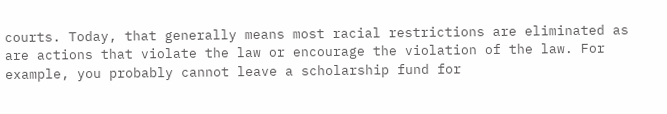courts. Today, that generally means most racial restrictions are eliminated as are actions that violate the law or encourage the violation of the law. For example, you probably cannot leave a scholarship fund for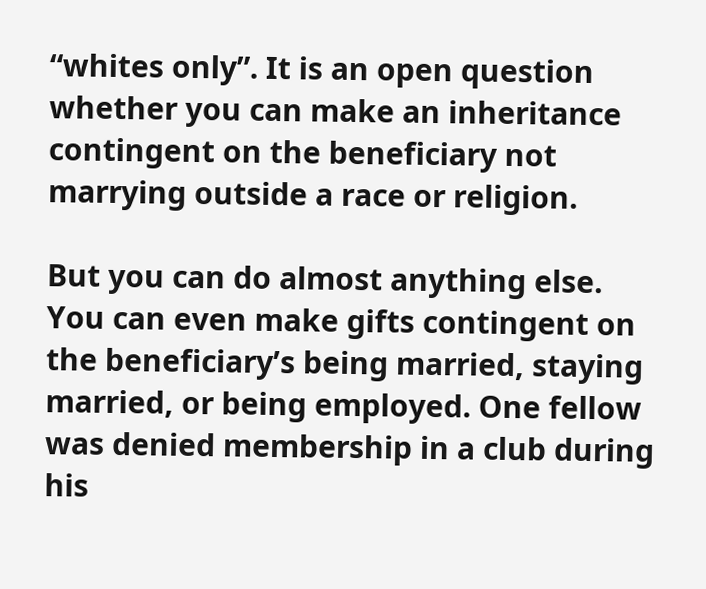“whites only”. It is an open question whether you can make an inheritance contingent on the beneficiary not marrying outside a race or religion.

But you can do almost anything else. You can even make gifts contingent on the beneficiary’s being married, staying married, or being employed. One fellow was denied membership in a club during his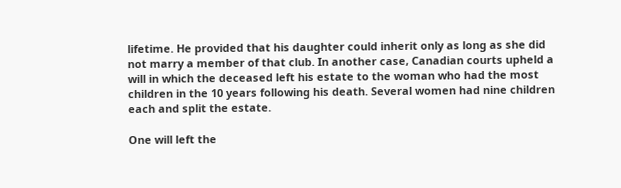lifetime. He provided that his daughter could inherit only as long as she did not marry a member of that club. In another case, Canadian courts upheld a will in which the deceased left his estate to the woman who had the most children in the 10 years following his death. Several women had nine children each and split the estate.

One will left the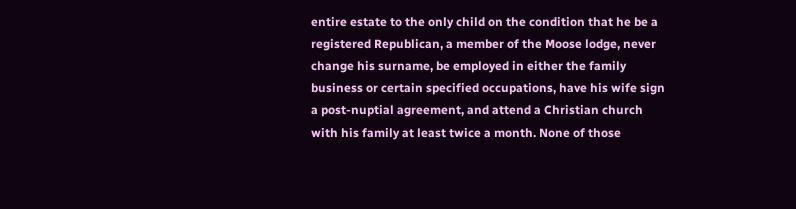entire estate to the only child on the condition that he be a registered Republican, a member of the Moose lodge, never change his surname, be employed in either the family business or certain specified occupations, have his wife sign a post-nuptial agreement, and attend a Christian church with his family at least twice a month. None of those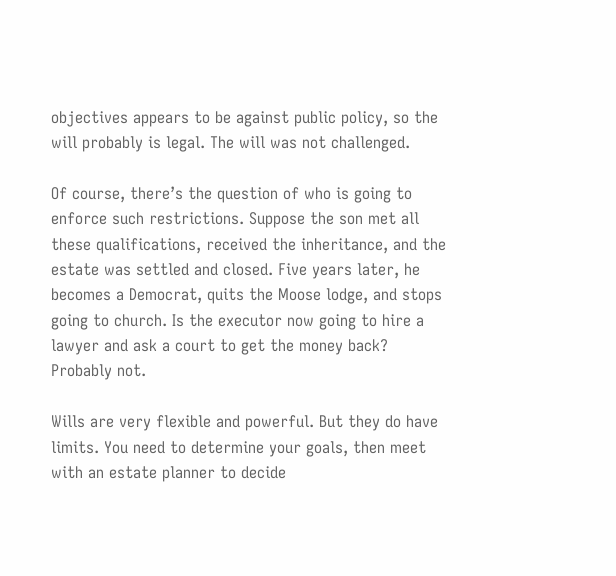objectives appears to be against public policy, so the will probably is legal. The will was not challenged.

Of course, there’s the question of who is going to enforce such restrictions. Suppose the son met all these qualifications, received the inheritance, and the estate was settled and closed. Five years later, he becomes a Democrat, quits the Moose lodge, and stops going to church. Is the executor now going to hire a lawyer and ask a court to get the money back? Probably not.

Wills are very flexible and powerful. But they do have limits. You need to determine your goals, then meet with an estate planner to decide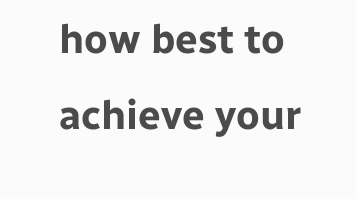how best to achieve your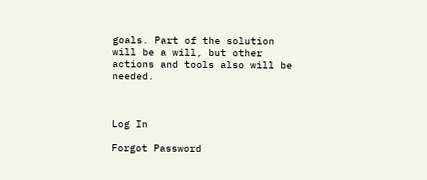goals. Part of the solution will be a will, but other actions and tools also will be needed.



Log In

Forgot Password